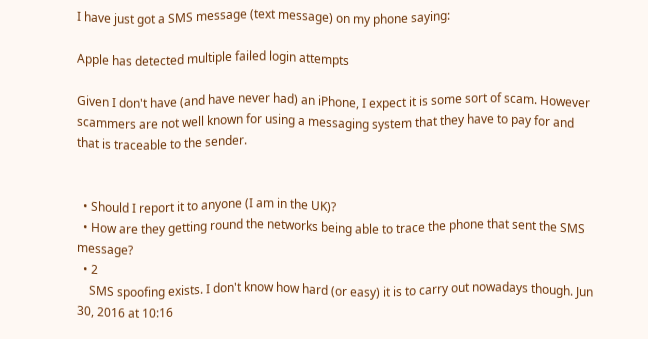I have just got a SMS message (text message) on my phone saying:

Apple has detected multiple failed login attempts

Given I don't have (and have never had) an iPhone, I expect it is some sort of scam. However scammers are not well known for using a messaging system that they have to pay for and that is traceable to the sender.


  • Should I report it to anyone (I am in the UK)?
  • How are they getting round the networks being able to trace the phone that sent the SMS message?
  • 2
    SMS spoofing exists. I don't know how hard (or easy) it is to carry out nowadays though. Jun 30, 2016 at 10:16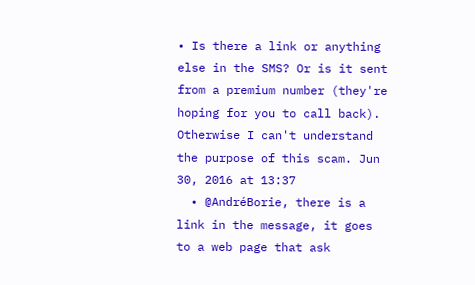• Is there a link or anything else in the SMS? Or is it sent from a premium number (they're hoping for you to call back). Otherwise I can't understand the purpose of this scam. Jun 30, 2016 at 13:37
  • @AndréBorie, there is a link in the message, it goes to a web page that ask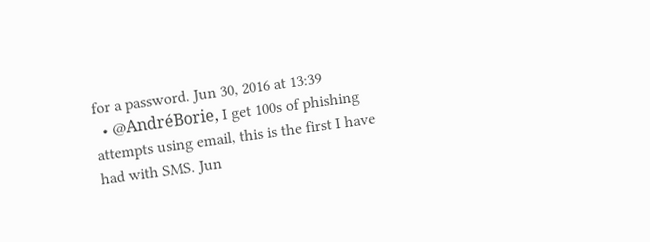for a password. Jun 30, 2016 at 13:39
  • @AndréBorie, I get 100s of phishing attempts using email, this is the first I have had with SMS. Jun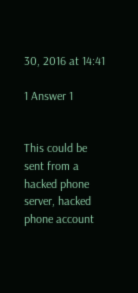30, 2016 at 14:41

1 Answer 1


This could be sent from a hacked phone server, hacked phone account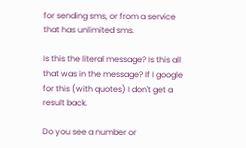for sending sms, or from a service that has unlimited sms.

Is this the literal message? Is this all that was in the message? If I google for this (with quotes) I don't get a result back.

Do you see a number or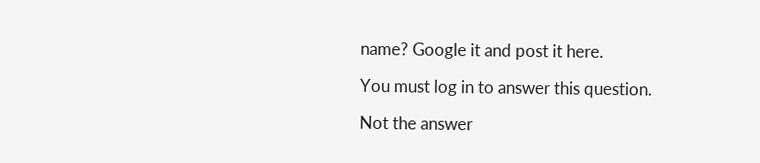name? Google it and post it here.

You must log in to answer this question.

Not the answer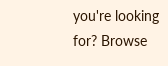you're looking for? Browse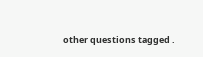other questions tagged .